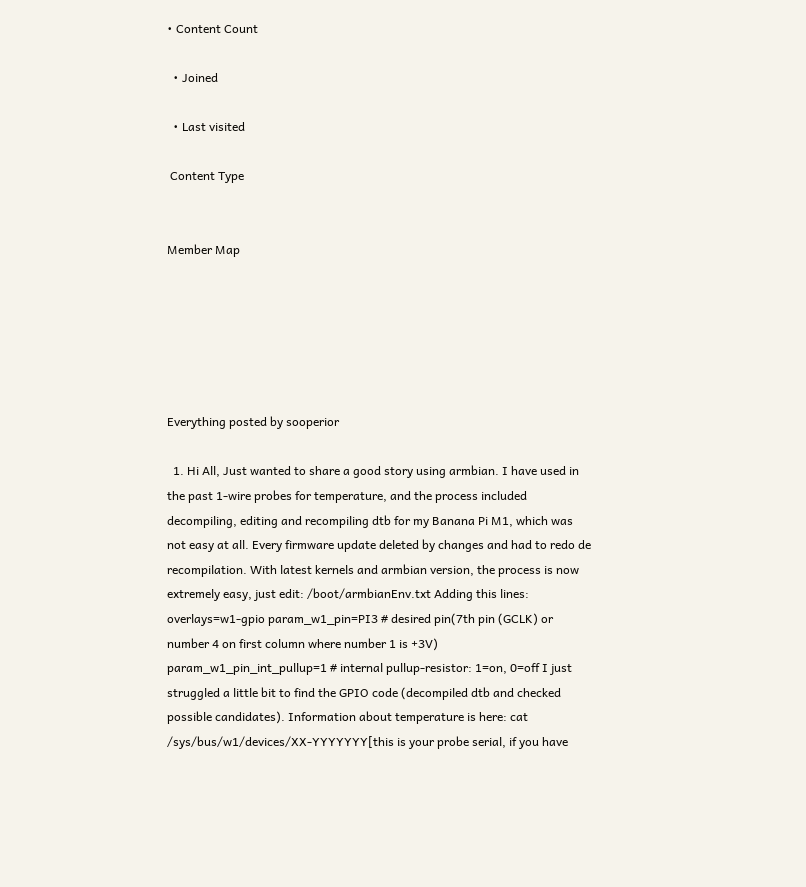• Content Count

  • Joined

  • Last visited

 Content Type


Member Map






Everything posted by sooperior

  1. Hi All, Just wanted to share a good story using armbian. I have used in the past 1-wire probes for temperature, and the process included decompiling, editing and recompiling dtb for my Banana Pi M1, which was not easy at all. Every firmware update deleted by changes and had to redo de recompilation. With latest kernels and armbian version, the process is now extremely easy, just edit: /boot/armbianEnv.txt Adding this lines: overlays=w1-gpio param_w1_pin=PI3 # desired pin(7th pin (GCLK) or number 4 on first column where number 1 is +3V) param_w1_pin_int_pullup=1 # internal pullup-resistor: 1=on, 0=off I just struggled a little bit to find the GPIO code (decompiled dtb and checked possible candidates). Information about temperature is here: cat /sys/bus/w1/devices/XX-YYYYYYY[this is your probe serial, if you have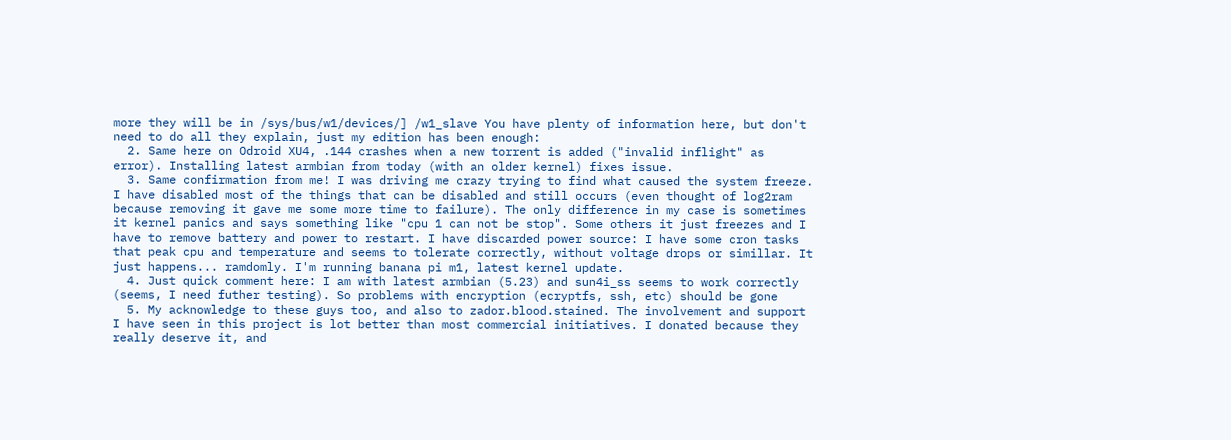more they will be in /sys/bus/w1/devices/] /w1_slave You have plenty of information here, but don't need to do all they explain, just my edition has been enough:
  2. Same here on Odroid XU4, .144 crashes when a new torrent is added ("invalid inflight" as error). Installing latest armbian from today (with an older kernel) fixes issue.
  3. Same confirmation from me! I was driving me crazy trying to find what caused the system freeze. I have disabled most of the things that can be disabled and still occurs (even thought of log2ram because removing it gave me some more time to failure). The only difference in my case is sometimes it kernel panics and says something like "cpu 1 can not be stop". Some others it just freezes and I have to remove battery and power to restart. I have discarded power source: I have some cron tasks that peak cpu and temperature and seems to tolerate correctly, without voltage drops or simillar. It just happens... ramdomly. I'm running banana pi m1, latest kernel update.
  4. Just quick comment here: I am with latest armbian (5.23) and sun4i_ss seems to work correctly (seems, I need futher testing). So problems with encryption (ecryptfs, ssh, etc) should be gone
  5. My acknowledge to these guys too, and also to zador.blood.stained. The involvement and support I have seen in this project is lot better than most commercial initiatives. I donated because they really deserve it, and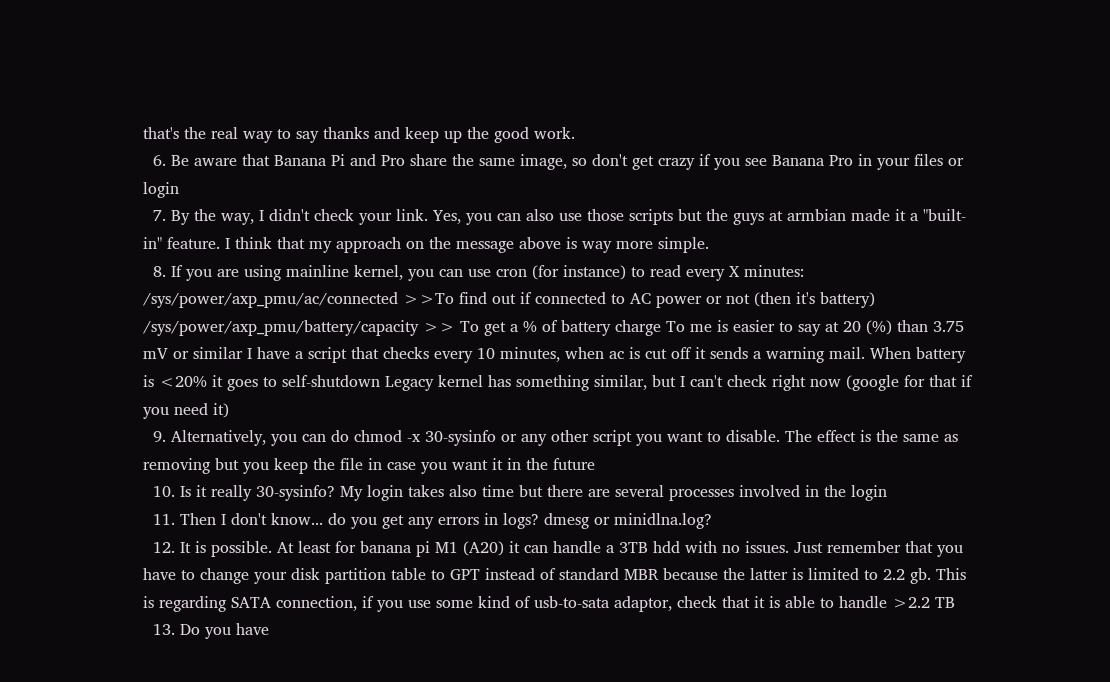that's the real way to say thanks and keep up the good work.
  6. Be aware that Banana Pi and Pro share the same image, so don't get crazy if you see Banana Pro in your files or login
  7. By the way, I didn't check your link. Yes, you can also use those scripts but the guys at armbian made it a "built-in" feature. I think that my approach on the message above is way more simple.
  8. If you are using mainline kernel, you can use cron (for instance) to read every X minutes: /sys/power/axp_pmu/ac/connected >>To find out if connected to AC power or not (then it's battery) /sys/power/axp_pmu/battery/capacity >> To get a % of battery charge To me is easier to say at 20 (%) than 3.75 mV or similar I have a script that checks every 10 minutes, when ac is cut off it sends a warning mail. When battery is <20% it goes to self-shutdown Legacy kernel has something similar, but I can't check right now (google for that if you need it)
  9. Alternatively, you can do chmod -x 30-sysinfo or any other script you want to disable. The effect is the same as removing but you keep the file in case you want it in the future
  10. Is it really 30-sysinfo? My login takes also time but there are several processes involved in the login
  11. Then I don't know... do you get any errors in logs? dmesg or minidlna.log?
  12. It is possible. At least for banana pi M1 (A20) it can handle a 3TB hdd with no issues. Just remember that you have to change your disk partition table to GPT instead of standard MBR because the latter is limited to 2.2 gb. This is regarding SATA connection, if you use some kind of usb-to-sata adaptor, check that it is able to handle >2.2 TB
  13. Do you have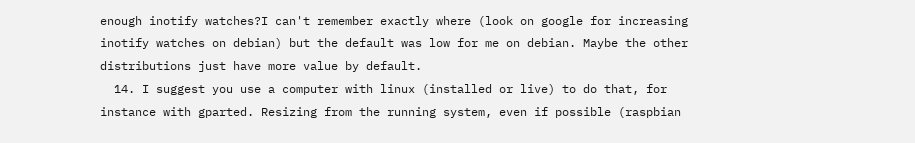enough inotify watches?I can't remember exactly where (look on google for increasing inotify watches on debian) but the default was low for me on debian. Maybe the other distributions just have more value by default.
  14. I suggest you use a computer with linux (installed or live) to do that, for instance with gparted. Resizing from the running system, even if possible (raspbian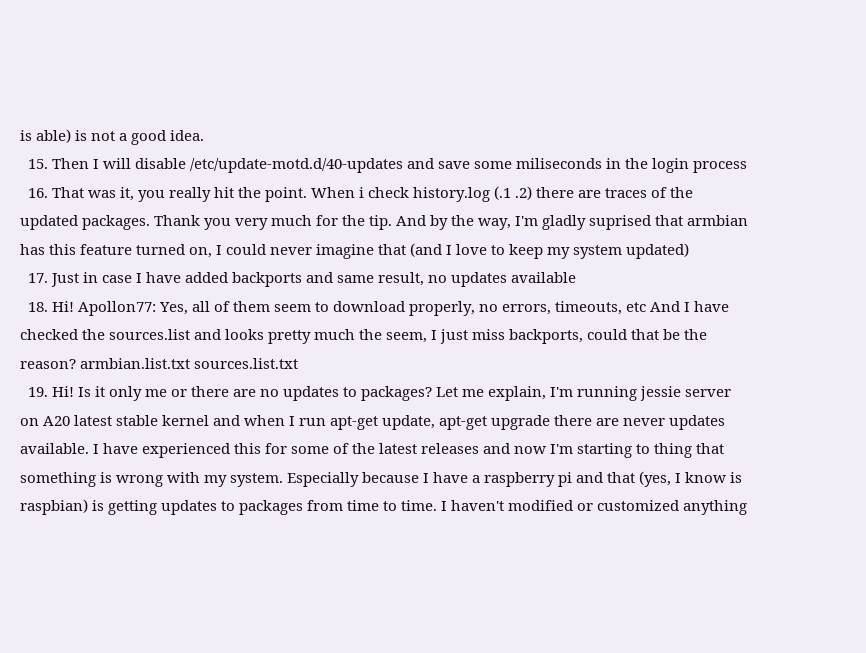is able) is not a good idea.
  15. Then I will disable /etc/update-motd.d/40-updates and save some miliseconds in the login process
  16. That was it, you really hit the point. When i check history.log (.1 .2) there are traces of the updated packages. Thank you very much for the tip. And by the way, I'm gladly suprised that armbian has this feature turned on, I could never imagine that (and I love to keep my system updated)
  17. Just in case I have added backports and same result, no updates available
  18. Hi! Apollon77: Yes, all of them seem to download properly, no errors, timeouts, etc And I have checked the sources.list and looks pretty much the seem, I just miss backports, could that be the reason? armbian.list.txt sources.list.txt
  19. Hi! Is it only me or there are no updates to packages? Let me explain, I'm running jessie server on A20 latest stable kernel and when I run apt-get update, apt-get upgrade there are never updates available. I have experienced this for some of the latest releases and now I'm starting to thing that something is wrong with my system. Especially because I have a raspberry pi and that (yes, I know is raspbian) is getting updates to packages from time to time. I haven't modified or customized anything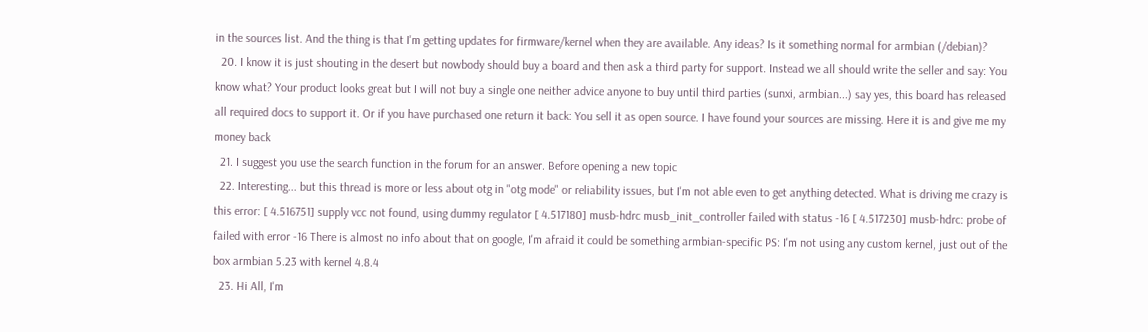in the sources list. And the thing is that I'm getting updates for firmware/kernel when they are available. Any ideas? Is it something normal for armbian (/debian)?
  20. I know it is just shouting in the desert but nowbody should buy a board and then ask a third party for support. Instead we all should write the seller and say: You know what? Your product looks great but I will not buy a single one neither advice anyone to buy until third parties (sunxi, armbian...) say yes, this board has released all required docs to support it. Or if you have purchased one return it back: You sell it as open source. I have found your sources are missing. Here it is and give me my money back
  21. I suggest you use the search function in the forum for an answer. Before opening a new topic
  22. Interesting... but this thread is more or less about otg in "otg mode" or reliability issues, but I'm not able even to get anything detected. What is driving me crazy is this error: [ 4.516751] supply vcc not found, using dummy regulator [ 4.517180] musb-hdrc musb_init_controller failed with status -16 [ 4.517230] musb-hdrc: probe of failed with error -16 There is almost no info about that on google, I'm afraid it could be something armbian-specific PS: I'm not using any custom kernel, just out of the box armbian 5.23 with kernel 4.8.4
  23. Hi All, I'm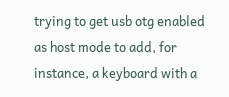trying to get usb otg enabled as host mode to add, for instance, a keyboard with a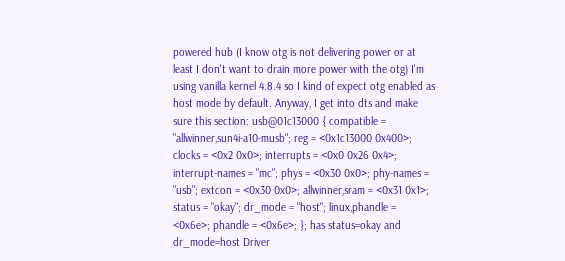powered hub (I know otg is not delivering power or at least I don't want to drain more power with the otg) I'm using vanilla kernel 4.8.4 so I kind of expect otg enabled as host mode by default. Anyway, I get into dts and make sure this section: usb@01c13000 { compatible = "allwinner,sun4i-a10-musb"; reg = <0x1c13000 0x400>; clocks = <0x2 0x0>; interrupts = <0x0 0x26 0x4>; interrupt-names = "mc"; phys = <0x30 0x0>; phy-names = "usb"; extcon = <0x30 0x0>; allwinner,sram = <0x31 0x1>; status = "okay"; dr_mode = "host"; linux,phandle = <0x6e>; phandle = <0x6e>; }; has status=okay and dr_mode=host Driver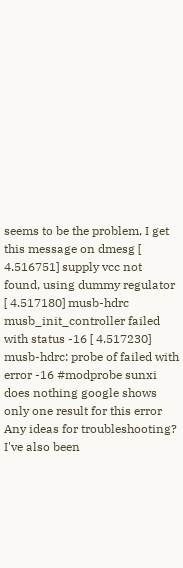seems to be the problem, I get this message on dmesg [ 4.516751] supply vcc not found, using dummy regulator [ 4.517180] musb-hdrc musb_init_controller failed with status -16 [ 4.517230] musb-hdrc: probe of failed with error -16 #modprobe sunxi does nothing google shows only one result for this error Any ideas for troubleshooting? I've also been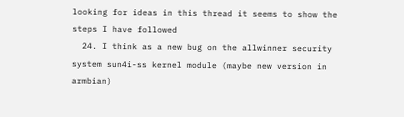looking for ideas in this thread it seems to show the steps I have followed
  24. I think as a new bug on the allwinner security system sun4i-ss kernel module (maybe new version in armbian)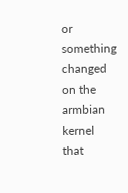or something changed on the armbian kernel that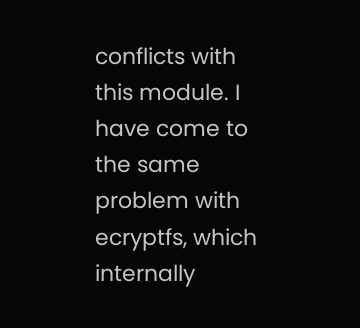conflicts with this module. I have come to the same problem with ecryptfs, which internally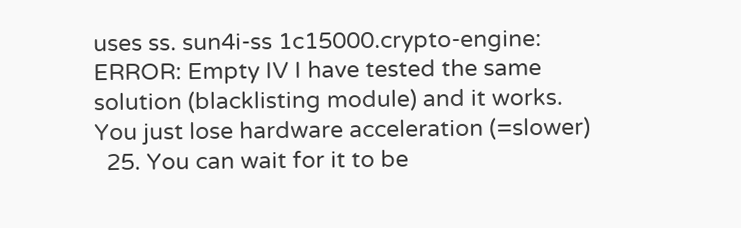uses ss. sun4i-ss 1c15000.crypto-engine: ERROR: Empty IV I have tested the same solution (blacklisting module) and it works. You just lose hardware acceleration (=slower)
  25. You can wait for it to be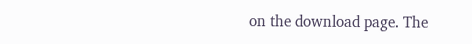on the download page. The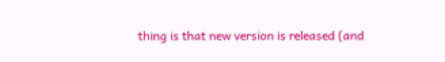thing is that new version is released (and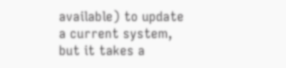available) to update a current system, but it takes a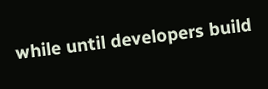while until developers build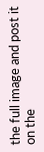the full image and post it on the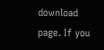download page. If you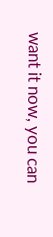want it now, you can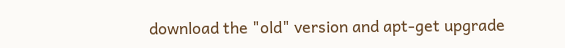download the "old" version and apt-get upgrade